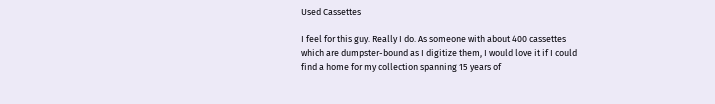Used Cassettes

I feel for this guy. Really I do. As someone with about 400 cassettes which are dumpster-bound as I digitize them, I would love it if I could find a home for my collection spanning 15 years of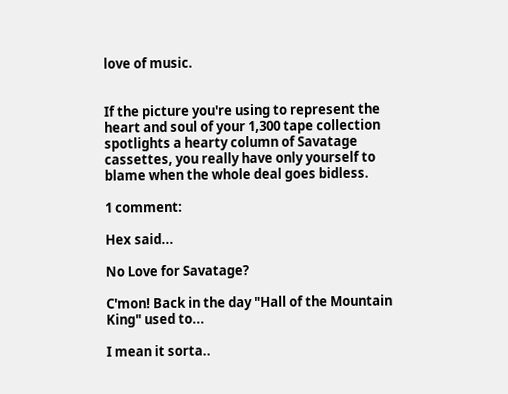love of music.


If the picture you're using to represent the heart and soul of your 1,300 tape collection spotlights a hearty column of Savatage cassettes, you really have only yourself to blame when the whole deal goes bidless.

1 comment:

Hex said...

No Love for Savatage?

C'mon! Back in the day "Hall of the Mountain King" used to...

I mean it sorta..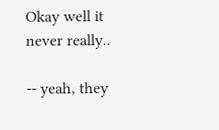Okay well it never really..

-- yeah, they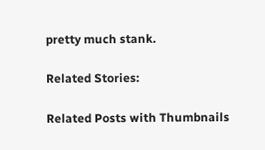pretty much stank.

Related Stories:

Related Posts with Thumbnails